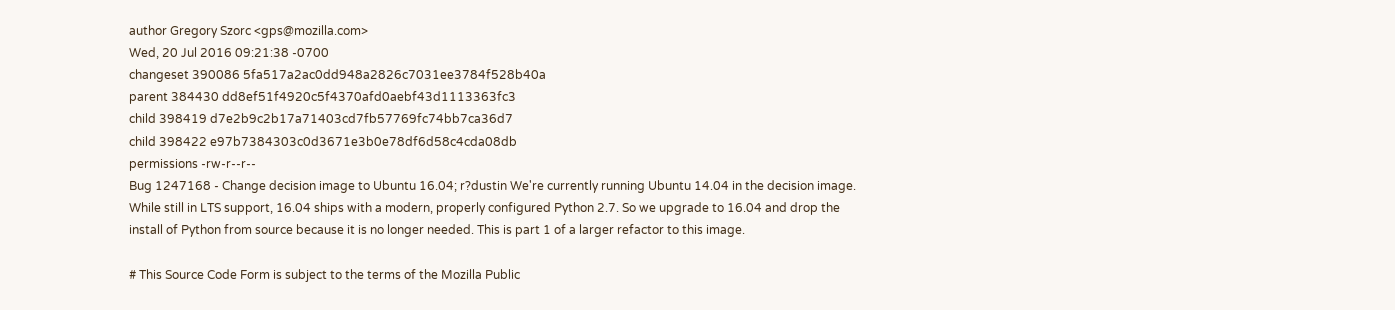author Gregory Szorc <gps@mozilla.com>
Wed, 20 Jul 2016 09:21:38 -0700
changeset 390086 5fa517a2ac0dd948a2826c7031ee3784f528b40a
parent 384430 dd8ef51f4920c5f4370afd0aebf43d1113363fc3
child 398419 d7e2b9c2b17a71403cd7fb57769fc74bb7ca36d7
child 398422 e97b7384303c0d3671e3b0e78df6d58c4cda08db
permissions -rw-r--r--
Bug 1247168 - Change decision image to Ubuntu 16.04; r?dustin We're currently running Ubuntu 14.04 in the decision image. While still in LTS support, 16.04 ships with a modern, properly configured Python 2.7. So we upgrade to 16.04 and drop the install of Python from source because it is no longer needed. This is part 1 of a larger refactor to this image.

# This Source Code Form is subject to the terms of the Mozilla Public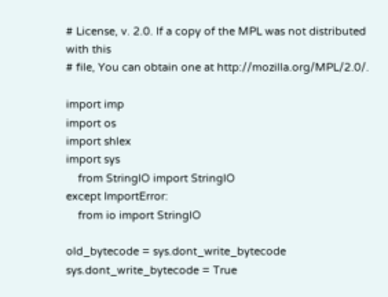# License, v. 2.0. If a copy of the MPL was not distributed with this
# file, You can obtain one at http://mozilla.org/MPL/2.0/.

import imp
import os
import shlex
import sys
    from StringIO import StringIO
except ImportError:
    from io import StringIO

old_bytecode = sys.dont_write_bytecode
sys.dont_write_bytecode = True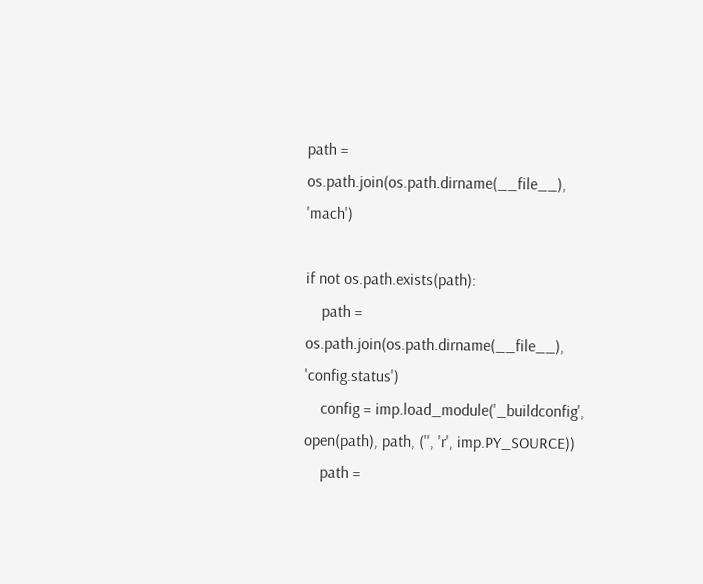path = os.path.join(os.path.dirname(__file__), 'mach')

if not os.path.exists(path):
    path = os.path.join(os.path.dirname(__file__), 'config.status')
    config = imp.load_module('_buildconfig', open(path), path, ('', 'r', imp.PY_SOURCE))
    path =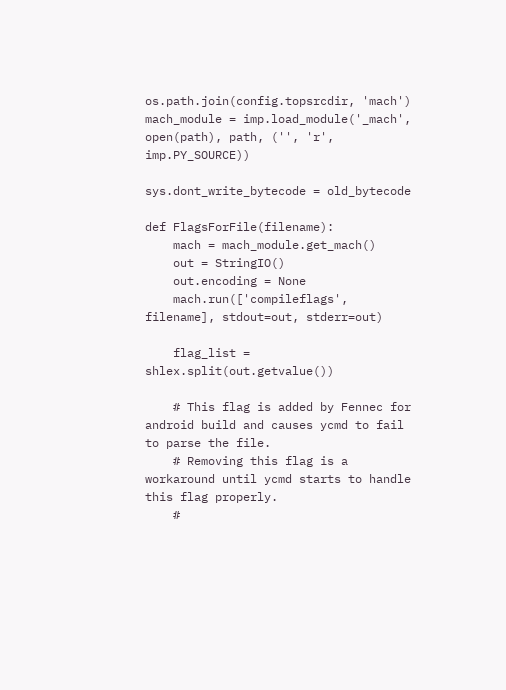os.path.join(config.topsrcdir, 'mach')
mach_module = imp.load_module('_mach', open(path), path, ('', 'r', imp.PY_SOURCE))

sys.dont_write_bytecode = old_bytecode

def FlagsForFile(filename):
    mach = mach_module.get_mach()
    out = StringIO()
    out.encoding = None
    mach.run(['compileflags', filename], stdout=out, stderr=out)

    flag_list = shlex.split(out.getvalue())

    # This flag is added by Fennec for android build and causes ycmd to fail to parse the file.
    # Removing this flag is a workaround until ycmd starts to handle this flag properly.
    #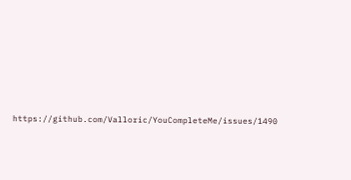https://github.com/Valloric/YouCompleteMe/issues/1490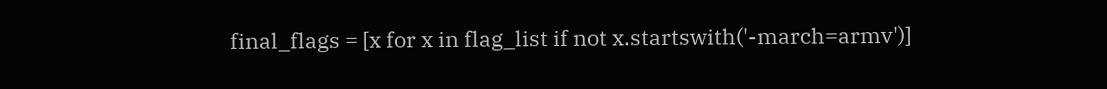final_flags = [x for x in flag_list if not x.startswith('-march=armv')]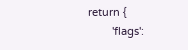return {
        'flags':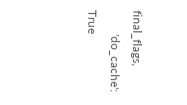final_flags,
        'do_cache': True